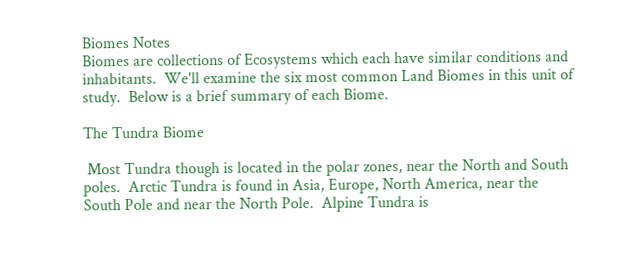Biomes Notes
Biomes are collections of Ecosystems which each have similar conditions and inhabitants.  We'll examine the six most common Land Biomes in this unit of study.  Below is a brief summary of each Biome.

The Tundra Biome

 Most Tundra though is located in the polar zones, near the North and South poles.  Arctic Tundra is found in Asia, Europe, North America, near the South Pole and near the North Pole.  Alpine Tundra is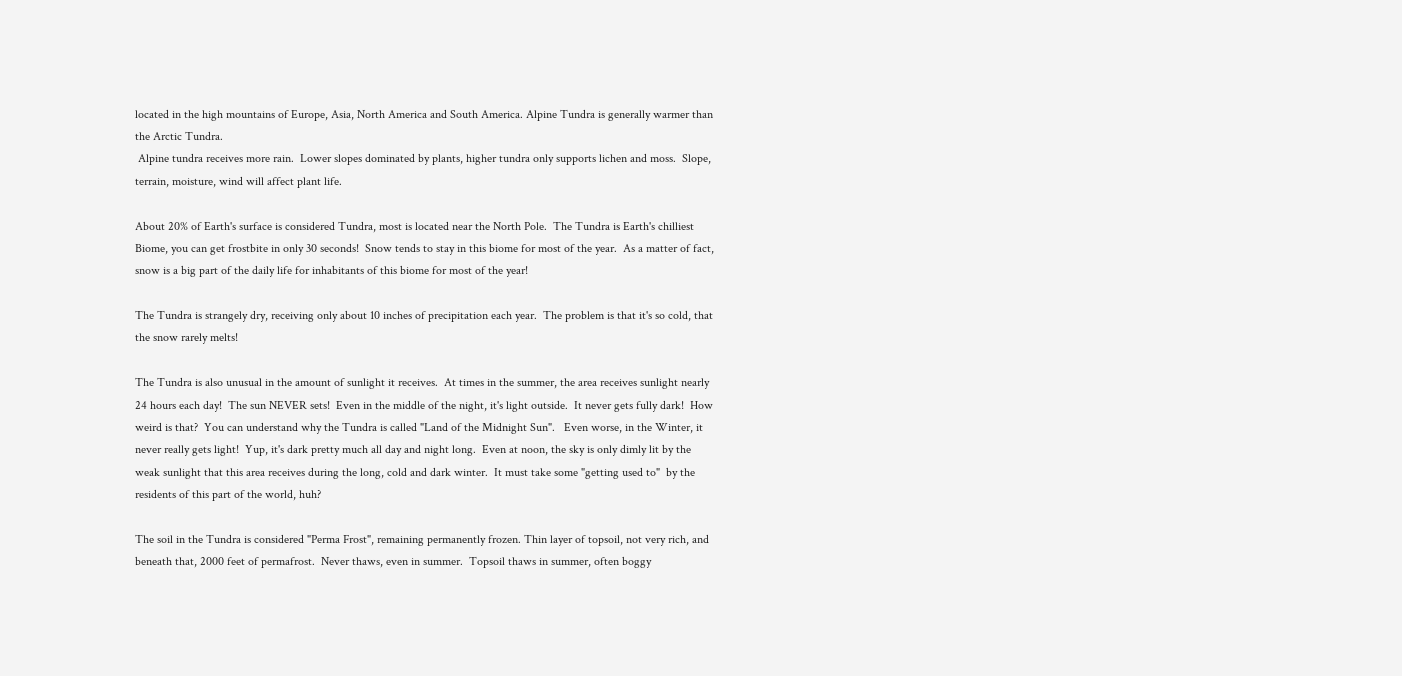located in the high mountains of Europe, Asia, North America and South America. Alpine Tundra is generally warmer than the Arctic Tundra.
 Alpine tundra receives more rain.  Lower slopes dominated by plants, higher tundra only supports lichen and moss.  Slope, terrain, moisture, wind will affect plant life.

About 20% of Earth's surface is considered Tundra, most is located near the North Pole.  The Tundra is Earth's chilliest Biome, you can get frostbite in only 30 seconds!  Snow tends to stay in this biome for most of the year.  As a matter of fact, snow is a big part of the daily life for inhabitants of this biome for most of the year!

The Tundra is strangely dry, receiving only about 10 inches of precipitation each year.  The problem is that it's so cold, that the snow rarely melts!

The Tundra is also unusual in the amount of sunlight it receives.  At times in the summer, the area receives sunlight nearly 24 hours each day!  The sun NEVER sets!  Even in the middle of the night, it's light outside.  It never gets fully dark!  How weird is that?  You can understand why the Tundra is called "Land of the Midnight Sun".   Even worse, in the Winter, it never really gets light!  Yup, it's dark pretty much all day and night long.  Even at noon, the sky is only dimly lit by the weak sunlight that this area receives during the long, cold and dark winter.  It must take some "getting used to"  by the residents of this part of the world, huh?

The soil in the Tundra is considered "Perma Frost", remaining permanently frozen. Thin layer of topsoil, not very rich, and beneath that, 2000 feet of permafrost.  Never thaws, even in summer.  Topsoil thaws in summer, often boggy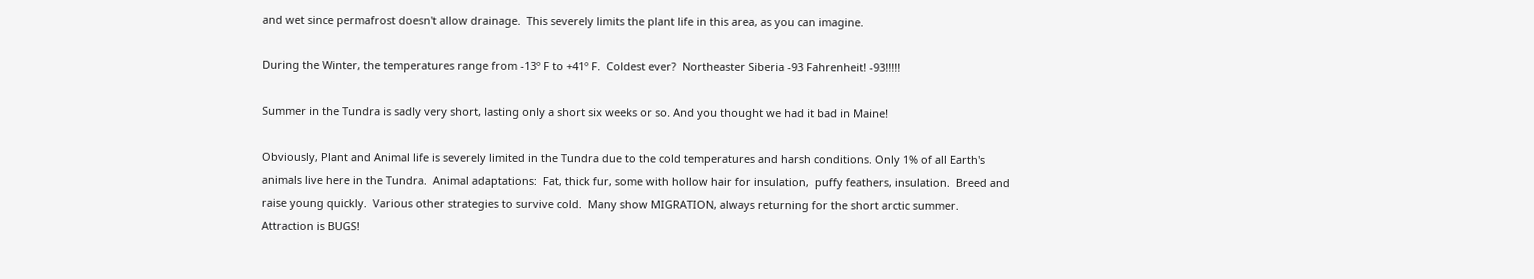and wet since permafrost doesn't allow drainage.  This severely limits the plant life in this area, as you can imagine.

During the Winter, the temperatures range from -13º F to +41º F.  Coldest ever?  Northeaster Siberia -93 Fahrenheit! -93!!!!!

Summer in the Tundra is sadly very short, lasting only a short six weeks or so. And you thought we had it bad in Maine!

Obviously, Plant and Animal life is severely limited in the Tundra due to the cold temperatures and harsh conditions. Only 1% of all Earth's animals live here in the Tundra.  Animal adaptations:  Fat, thick fur, some with hollow hair for insulation,  puffy feathers, insulation.  Breed and raise young quickly.  Various other strategies to survive cold.  Many show MIGRATION, always returning for the short arctic summer.  Attraction is BUGS!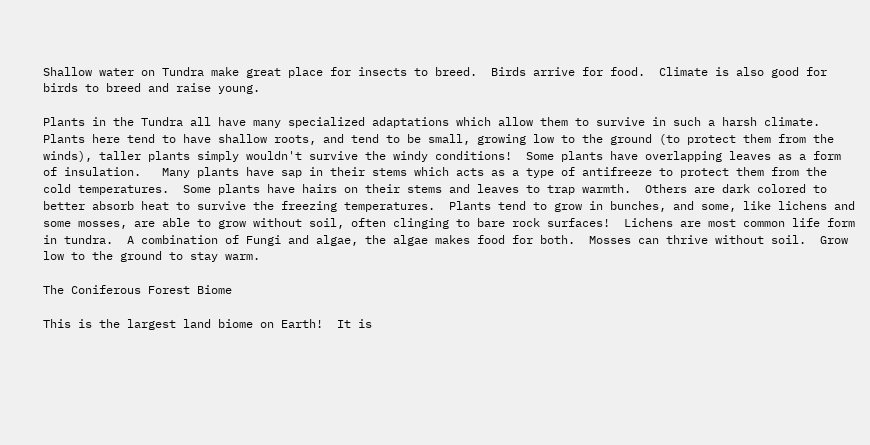Shallow water on Tundra make great place for insects to breed.  Birds arrive for food.  Climate is also good for birds to breed and raise young.

Plants in the Tundra all have many specialized adaptations which allow them to survive in such a harsh climate.  Plants here tend to have shallow roots, and tend to be small, growing low to the ground (to protect them from the winds), taller plants simply wouldn't survive the windy conditions!  Some plants have overlapping leaves as a form of insulation.   Many plants have sap in their stems which acts as a type of antifreeze to protect them from the cold temperatures.  Some plants have hairs on their stems and leaves to trap warmth.  Others are dark colored to better absorb heat to survive the freezing temperatures.  Plants tend to grow in bunches, and some, like lichens and some mosses, are able to grow without soil, often clinging to bare rock surfaces!  Lichens are most common life form in tundra.  A combination of Fungi and algae, the algae makes food for both.  Mosses can thrive without soil.  Grow low to the ground to stay warm.

The Coniferous Forest Biome

This is the largest land biome on Earth!  It is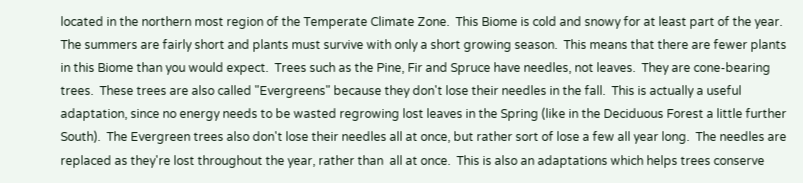located in the northern most region of the Temperate Climate Zone.  This Biome is cold and snowy for at least part of the year.  The summers are fairly short and plants must survive with only a short growing season.  This means that there are fewer plants in this Biome than you would expect.  Trees such as the Pine, Fir and Spruce have needles, not leaves.  They are cone-bearing trees.  These trees are also called "Evergreens" because they don't lose their needles in the fall.  This is actually a useful adaptation, since no energy needs to be wasted regrowing lost leaves in the Spring (like in the Deciduous Forest a little further South).  The Evergreen trees also don't lose their needles all at once, but rather sort of lose a few all year long.  The needles are replaced as they're lost throughout the year, rather than  all at once.  This is also an adaptations which helps trees conserve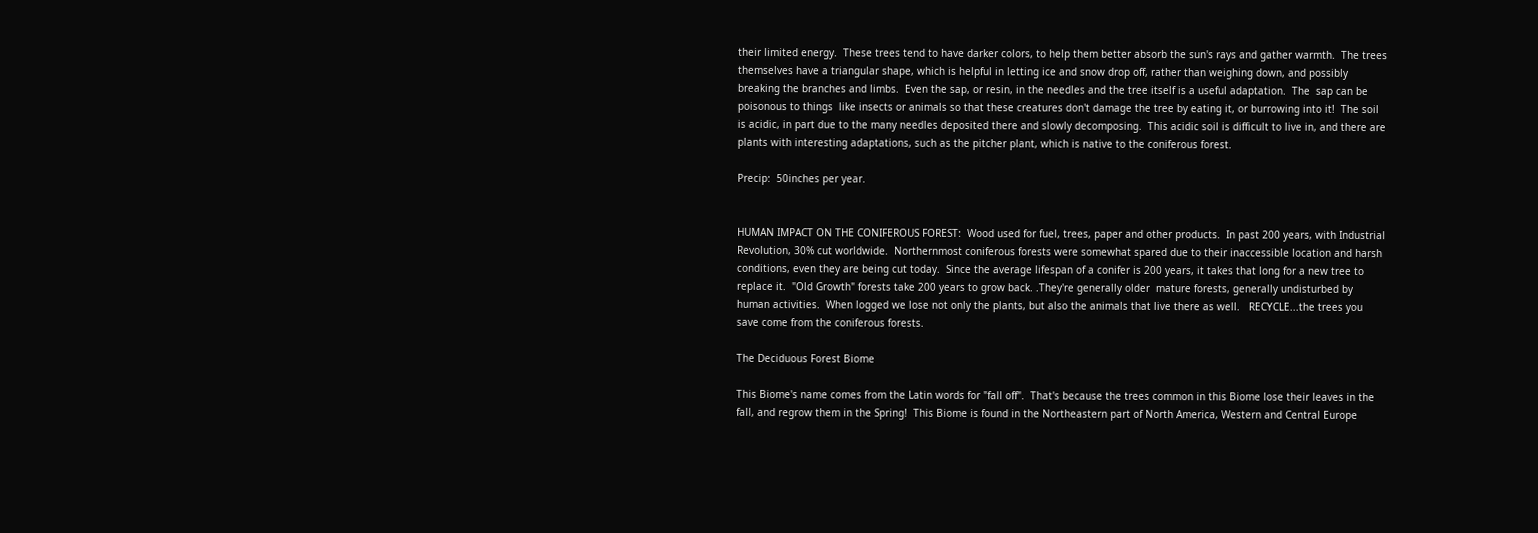their limited energy.  These trees tend to have darker colors, to help them better absorb the sun's rays and gather warmth.  The trees themselves have a triangular shape, which is helpful in letting ice and snow drop off, rather than weighing down, and possibly breaking the branches and limbs.  Even the sap, or resin, in the needles and the tree itself is a useful adaptation.  The  sap can be poisonous to things  like insects or animals so that these creatures don't damage the tree by eating it, or burrowing into it!  The soil is acidic, in part due to the many needles deposited there and slowly decomposing.  This acidic soil is difficult to live in, and there are plants with interesting adaptations, such as the pitcher plant, which is native to the coniferous forest.

Precip:  50inches per year.


HUMAN IMPACT ON THE CONIFEROUS FOREST:  Wood used for fuel, trees, paper and other products.  In past 200 years, with Industrial Revolution, 30% cut worldwide.  Northernmost coniferous forests were somewhat spared due to their inaccessible location and harsh conditions, even they are being cut today.  Since the average lifespan of a conifer is 200 years, it takes that long for a new tree to replace it.  "Old Growth" forests take 200 years to grow back. .They're generally older  mature forests, generally undisturbed by human activities.  When logged we lose not only the plants, but also the animals that live there as well.   RECYCLE...the trees you save come from the coniferous forests.

The Deciduous Forest Biome

This Biome's name comes from the Latin words for "fall off".  That's because the trees common in this Biome lose their leaves in the fall, and regrow them in the Spring!  This Biome is found in the Northeastern part of North America, Western and Central Europe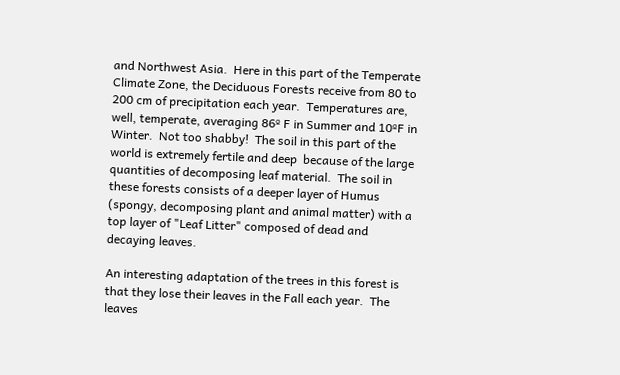and Northwest Asia.  Here in this part of the Temperate Climate Zone, the Deciduous Forests receive from 80 to 200 cm of precipitation each year.  Temperatures are, well, temperate, averaging 86º F in Summer and 10ºF in Winter.  Not too shabby!  The soil in this part of the world is extremely fertile and deep  because of the large quantities of decomposing leaf material.  The soil in these forests consists of a deeper layer of Humus (spongy, decomposing plant and animal matter) with a top layer of "Leaf Litter" composed of dead and decaying leaves.

An interesting adaptation of the trees in this forest is that they lose their leaves in the Fall each year.  The leaves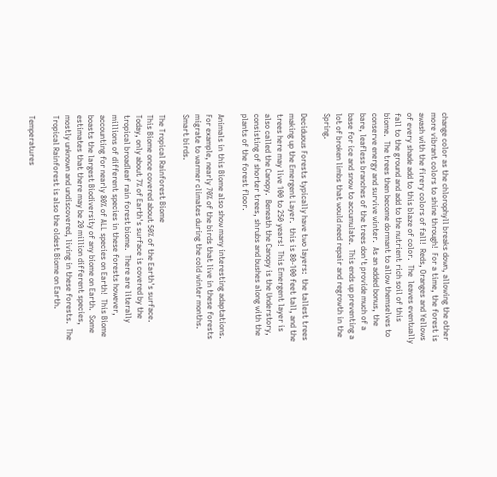change color as the chlorophyll breaks down, allowing the other more vibrant colors to shine through!  For a time, the forest is awash with the firery colors of fall!  Reds, Oranges and Yellows of every shade add to this blaze of color.  The  leaves eventually fall to the ground and add to the nutrient rich soil of this biome.  The trees then become dormant to allow themselves to conserve energy and survive winter.  As an added bonus, the bare, leafless branches of the trees don't provide much of a base for ice and snow to accumulate.  This ends up preventing a lot of broken limbs that would need repair and regrowth in the Spring.

Deciduous Forests typically have two layers:  the tallest trees making up the Emergent Layer.  this is 80-100 feet tall, and the trees here may live 100 to 250 years!  This Emergent layer is also called the Canopy.  Beneath the Canopy is the Understory, consisting of shorter trees, shrubs and bushes along with the plants of the forest floor.

Animals in this Biome also show many interesting adaptations.  For example, nearly 70% of the birds that live in these forests migrate to warmer climates during the cold winter months.  Smart birds.

The Tropical Rainforest Biome
This Biome once covered about 50% of the Earth's surface.  Today, only about 7% of Earth's surface is covered by the tropical broadleaf rain forest biome.  There are literally millions of different species in these forests however, accounting for nearly 80% of ALL species on Earth!  This Biome boasts the largest Biodiversity of any biome on Earth.  Some estimates that there may be 20 million different species, mostly unknown and undiscovered, living in these forests.  The Tropical Rainforest is also the oldest Biome on Earth.

Temperatures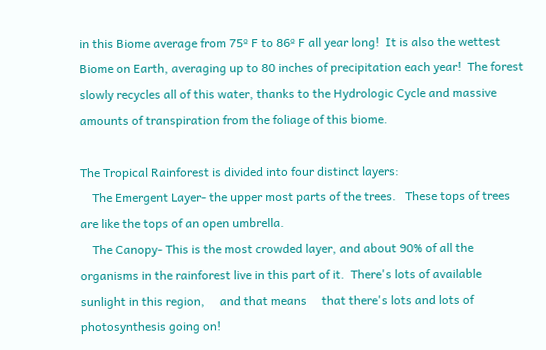in this Biome average from 75º F to 86º F all year long!  It is also the wettest Biome on Earth, averaging up to 80 inches of precipitation each year!  The forest slowly recycles all of this water, thanks to the Hydrologic Cycle and massive amounts of transpiration from the foliage of this biome.

The Tropical Rainforest is divided into four distinct layers:
    The Emergent Layer- the upper most parts of the trees.   These tops of trees are like the tops of an open umbrella.
    The Canopy- This is the most crowded layer, and about 90% of all the organisms in the rainforest live in this part of it.  There's lots of available sunlight in this region,     and that means     that there's lots and lots of photosynthesis going on!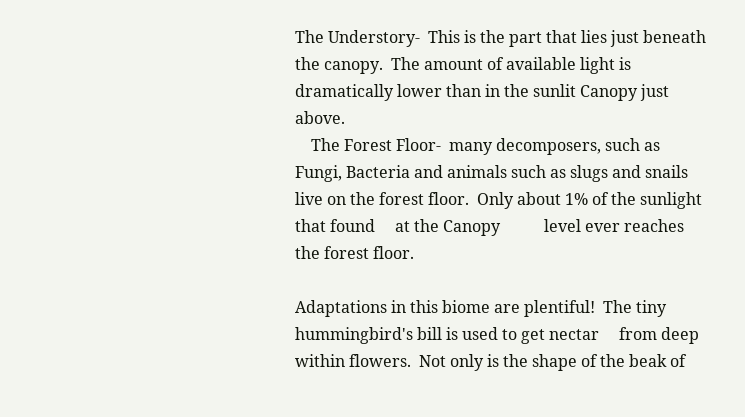The Understory-  This is the part that lies just beneath the canopy.  The amount of available light is dramatically lower than in the sunlit Canopy just above.
    The Forest Floor-  many decomposers, such as Fungi, Bacteria and animals such as slugs and snails live on the forest floor.  Only about 1% of the sunlight that found     at the Canopy           level ever reaches the forest floor.

Adaptations in this biome are plentiful!  The tiny hummingbird's bill is used to get nectar     from deep within flowers.  Not only is the shape of the beak of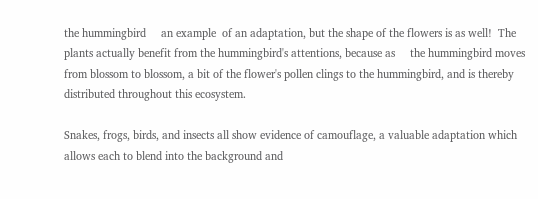the hummingbird     an example  of an adaptation, but the shape of the flowers is as well!  The plants actually benefit from the hummingbird's attentions, because as     the hummingbird moves from blossom to blossom, a bit of the flower's pollen clings to the hummingbird, and is thereby distributed throughout this ecosystem.

Snakes, frogs, birds, and insects all show evidence of camouflage, a valuable adaptation which allows each to blend into the background and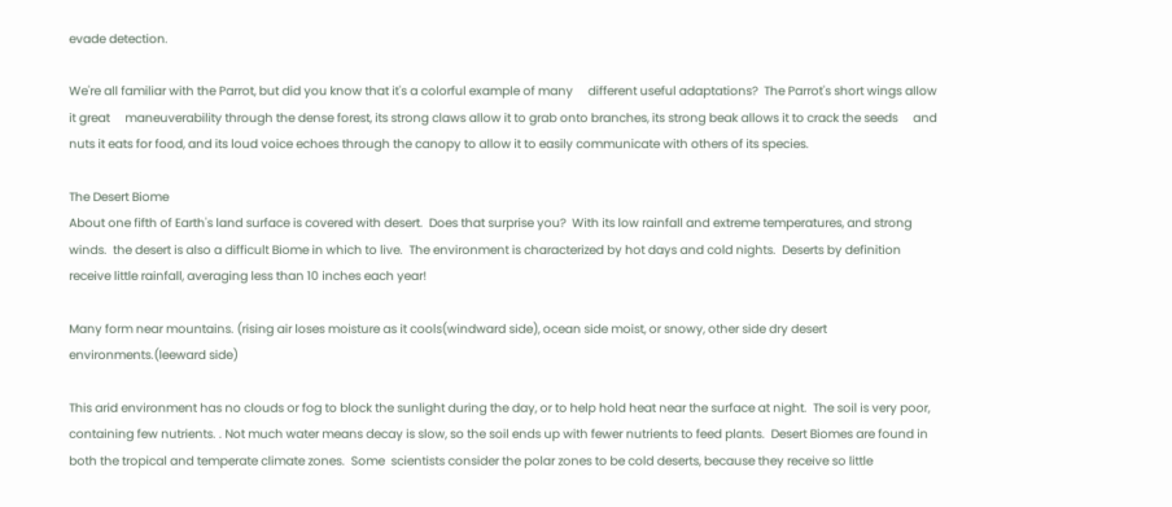evade detection.

We're all familiar with the Parrot, but did you know that it's a colorful example of many     different useful adaptations?  The Parrot's short wings allow it great     maneuverability through the dense forest, its strong claws allow it to grab onto branches, its strong beak allows it to crack the seeds     and nuts it eats for food, and its loud voice echoes through the canopy to allow it to easily communicate with others of its species.

The Desert Biome
About one fifth of Earth's land surface is covered with desert.  Does that surprise you?  With its low rainfall and extreme temperatures, and strong winds.  the desert is also a difficult Biome in which to live.  The environment is characterized by hot days and cold nights.  Deserts by definition receive little rainfall, averaging less than 10 inches each year!

Many form near mountains. (rising air loses moisture as it cools(windward side), ocean side moist, or snowy, other side dry desert environments.(leeward side)

This arid environment has no clouds or fog to block the sunlight during the day, or to help hold heat near the surface at night.  The soil is very poor, containing few nutrients. . Not much water means decay is slow, so the soil ends up with fewer nutrients to feed plants.  Desert Biomes are found in both the tropical and temperate climate zones.  Some  scientists consider the polar zones to be cold deserts, because they receive so little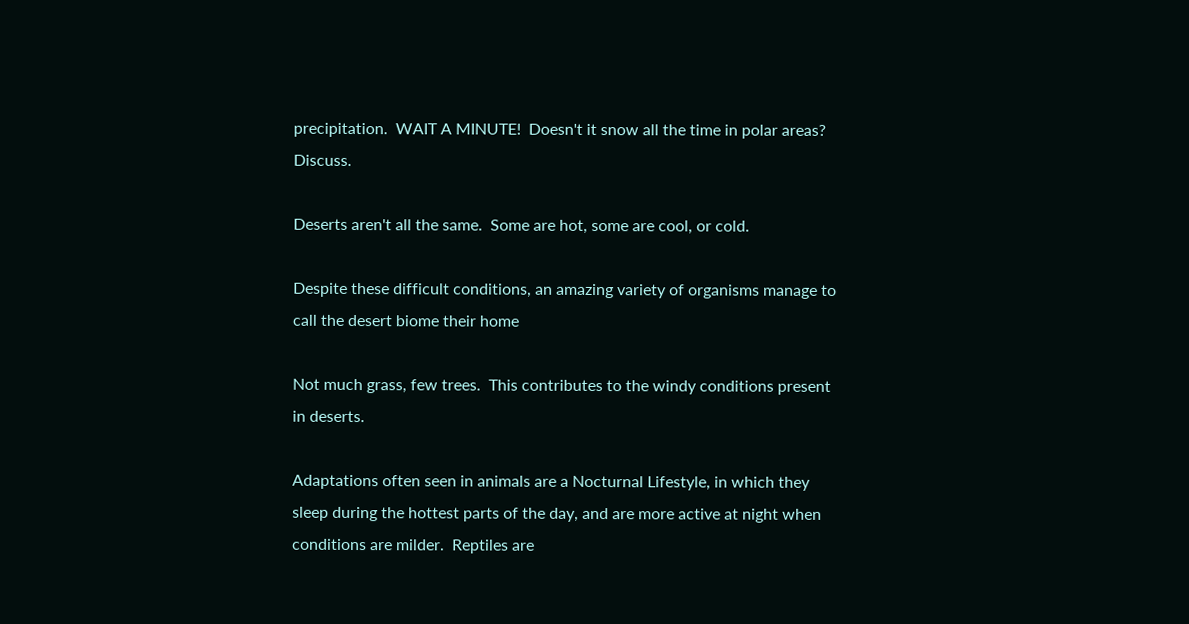precipitation.  WAIT A MINUTE!  Doesn't it snow all the time in polar areas?  Discuss.

Deserts aren't all the same.  Some are hot, some are cool, or cold.

Despite these difficult conditions, an amazing variety of organisms manage to call the desert biome their home

Not much grass, few trees.  This contributes to the windy conditions present in deserts.

Adaptations often seen in animals are a Nocturnal Lifestyle, in which they sleep during the hottest parts of the day, and are more active at night when conditions are milder.  Reptiles are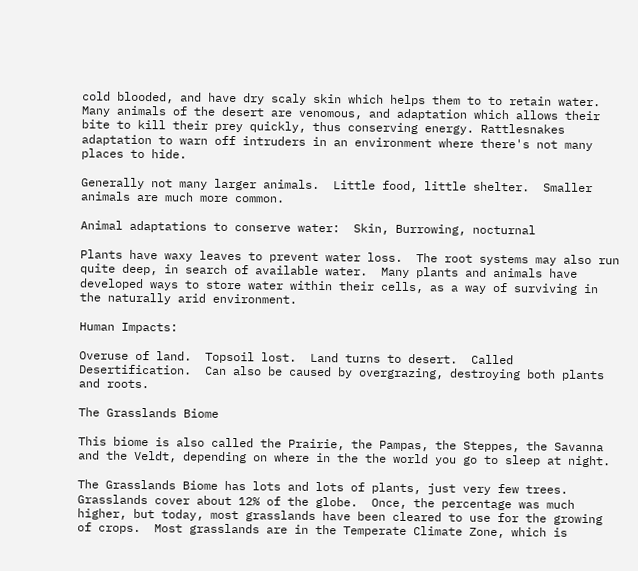cold blooded, and have dry scaly skin which helps them to to retain water.  Many animals of the desert are venomous, and adaptation which allows their bite to kill their prey quickly, thus conserving energy. Rattlesnakes adaptation to warn off intruders in an environment where there's not many places to hide.

Generally not many larger animals.  Little food, little shelter.  Smaller animals are much more common.

Animal adaptations to conserve water:  Skin, Burrowing, nocturnal

Plants have waxy leaves to prevent water loss.  The root systems may also run quite deep, in search of available water.  Many plants and animals have developed ways to store water within their cells, as a way of surviving in the naturally arid environment.

Human Impacts:

Overuse of land.  Topsoil lost.  Land turns to desert.  Called Desertification.  Can also be caused by overgrazing, destroying both plants and roots.

The Grasslands Biome

This biome is also called the Prairie, the Pampas, the Steppes, the Savanna and the Veldt, depending on where in the the world you go to sleep at night.

The Grasslands Biome has lots and lots of plants, just very few trees.  Grasslands cover about 12% of the globe.  Once, the percentage was much higher, but today, most grasslands have been cleared to use for the growing of crops.  Most grasslands are in the Temperate Climate Zone, which is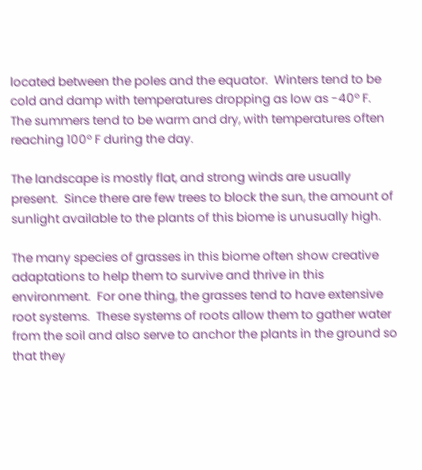located between the poles and the equator.  Winters tend to be cold and damp with temperatures dropping as low as -40º F.  The summers tend to be warm and dry, with temperatures often reaching 100º F during the day.

The landscape is mostly flat, and strong winds are usually present.  Since there are few trees to block the sun, the amount of sunlight available to the plants of this biome is unusually high.

The many species of grasses in this biome often show creative adaptations to help them to survive and thrive in this environment.  For one thing, the grasses tend to have extensive root systems.  These systems of roots allow them to gather water from the soil and also serve to anchor the plants in the ground so that they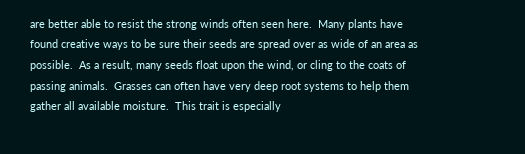are better able to resist the strong winds often seen here.  Many plants have found creative ways to be sure their seeds are spread over as wide of an area as possible.  As a result, many seeds float upon the wind, or cling to the coats of passing animals.  Grasses can often have very deep root systems to help them gather all available moisture.  This trait is especially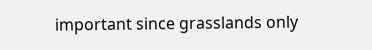important since grasslands only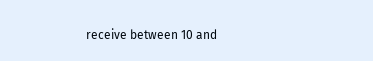receive between 10 and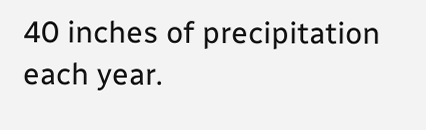40 inches of precipitation each year.